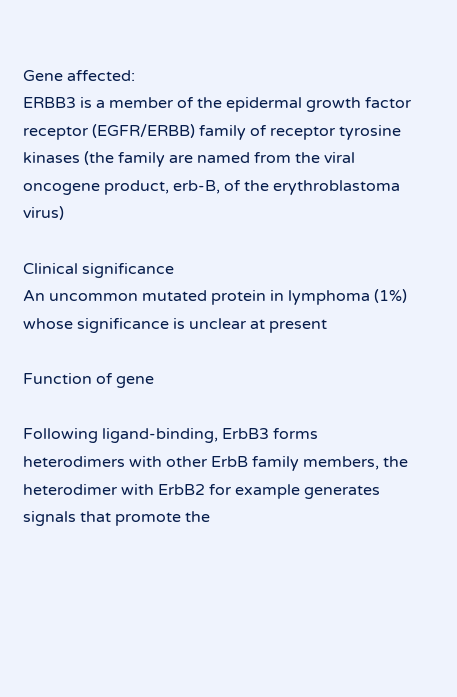Gene affected:
ERBB3 is a member of the epidermal growth factor receptor (EGFR/ERBB) family of receptor tyrosine kinases (the family are named from the viral oncogene product, erb-B, of the erythroblastoma virus)

Clinical significance
An uncommon mutated protein in lymphoma (1%) whose significance is unclear at present

Function of gene

Following ligand-binding, ErbB3 forms heterodimers with other ErbB family members, the heterodimer with ErbB2 for example generates signals that promote the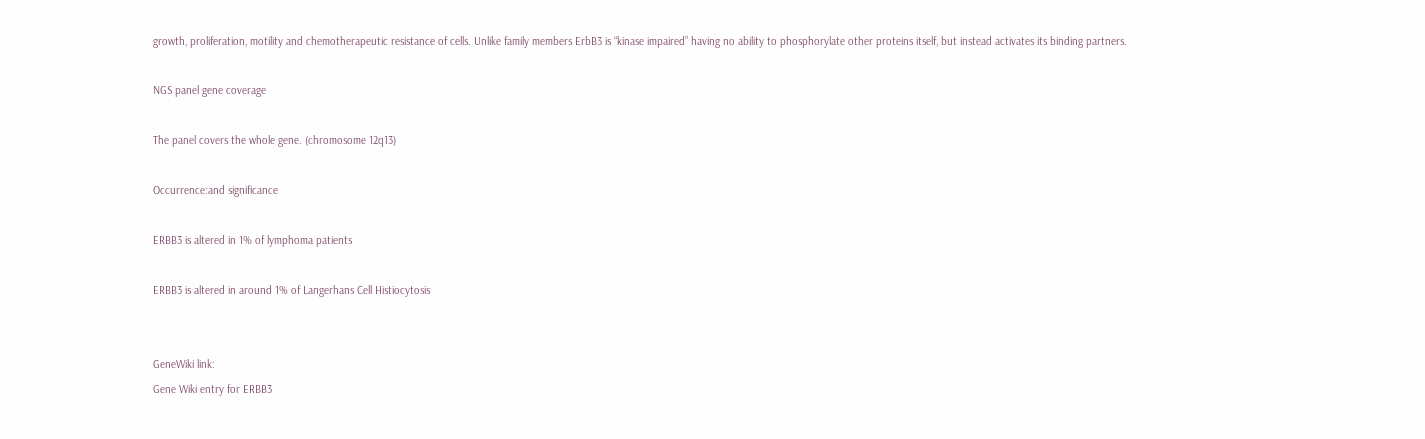growth, proliferation, motility and chemotherapeutic resistance of cells. Unlike family members ErbB3 is “kinase impaired” having no ability to phosphorylate other proteins itself, but instead activates its binding partners.

NGS panel gene coverage

The panel covers the whole gene. (chromosome 12q13)

Occurrence:and significance

ERBB3 is altered in 1% of lymphoma patients

ERBB3 is altered in around 1% of Langerhans Cell Histiocytosis


GeneWiki link:
Gene Wiki entry for ERBB3